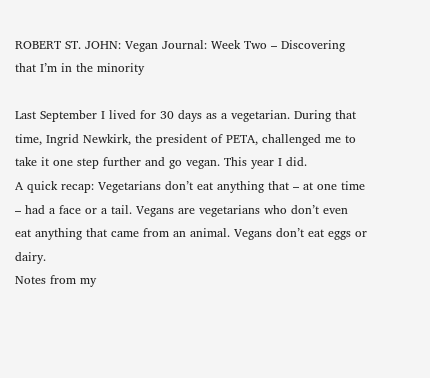ROBERT ST. JOHN: Vegan Journal: Week Two – Discovering that I’m in the minority

Last September I lived for 30 days as a vegetarian. During that time, Ingrid Newkirk, the president of PETA, challenged me to take it one step further and go vegan. This year I did.
A quick recap: Vegetarians don’t eat anything that – at one time – had a face or a tail. Vegans are vegetarians who don’t even eat anything that came from an animal. Vegans don’t eat eggs or dairy.
Notes from my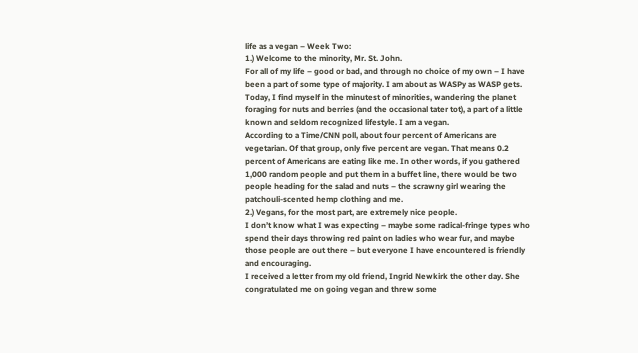life as a vegan – Week Two:
1.) Welcome to the minority, Mr. St. John.
For all of my life – good or bad, and through no choice of my own – I have been a part of some type of majority. I am about as WASPy as WASP gets. Today, I find myself in the minutest of minorities, wandering the planet foraging for nuts and berries (and the occasional tater tot), a part of a little known and seldom recognized lifestyle. I am a vegan.
According to a Time/CNN poll, about four percent of Americans are vegetarian. Of that group, only five percent are vegan. That means 0.2 percent of Americans are eating like me. In other words, if you gathered 1,000 random people and put them in a buffet line, there would be two people heading for the salad and nuts – the scrawny girl wearing the patchouli-scented hemp clothing and me.
2.) Vegans, for the most part, are extremely nice people.
I don’t know what I was expecting – maybe some radical-fringe types who spend their days throwing red paint on ladies who wear fur, and maybe those people are out there – but everyone I have encountered is friendly and encouraging.
I received a letter from my old friend, Ingrid Newkirk the other day. She congratulated me on going vegan and threw some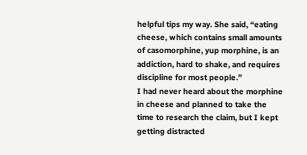helpful tips my way. She said, “eating cheese, which contains small amounts of casomorphine, yup morphine, is an addiction, hard to shake, and requires discipline for most people.”
I had never heard about the morphine in cheese and planned to take the time to research the claim, but I kept getting distracted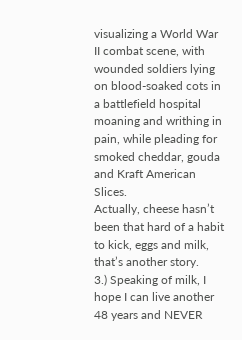visualizing a World War II combat scene, with wounded soldiers lying on blood-soaked cots in a battlefield hospital moaning and writhing in pain, while pleading for smoked cheddar, gouda and Kraft American Slices.
Actually, cheese hasn’t been that hard of a habit to kick, eggs and milk, that’s another story.
3.) Speaking of milk, I hope I can live another 48 years and NEVER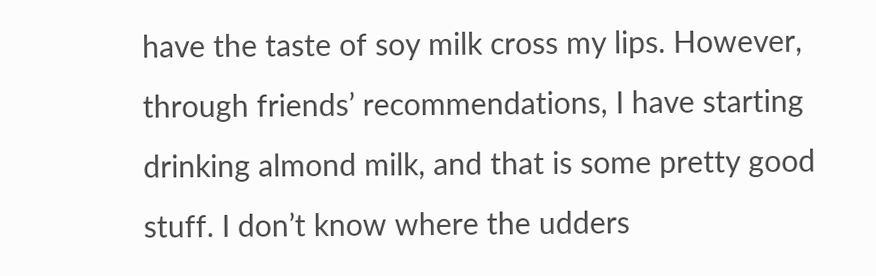have the taste of soy milk cross my lips. However, through friends’ recommendations, I have starting drinking almond milk, and that is some pretty good stuff. I don’t know where the udders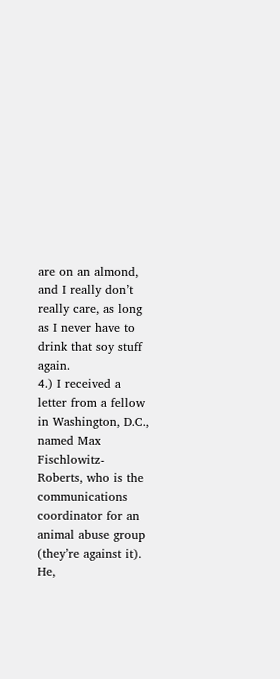are on an almond, and I really don’t really care, as long as I never have to drink that soy stuff again.
4.) I received a letter from a fellow in Washington, D.C., named Max Fischlowitz-Roberts, who is the communications coordinator for an animal abuse group (they’re against it). He,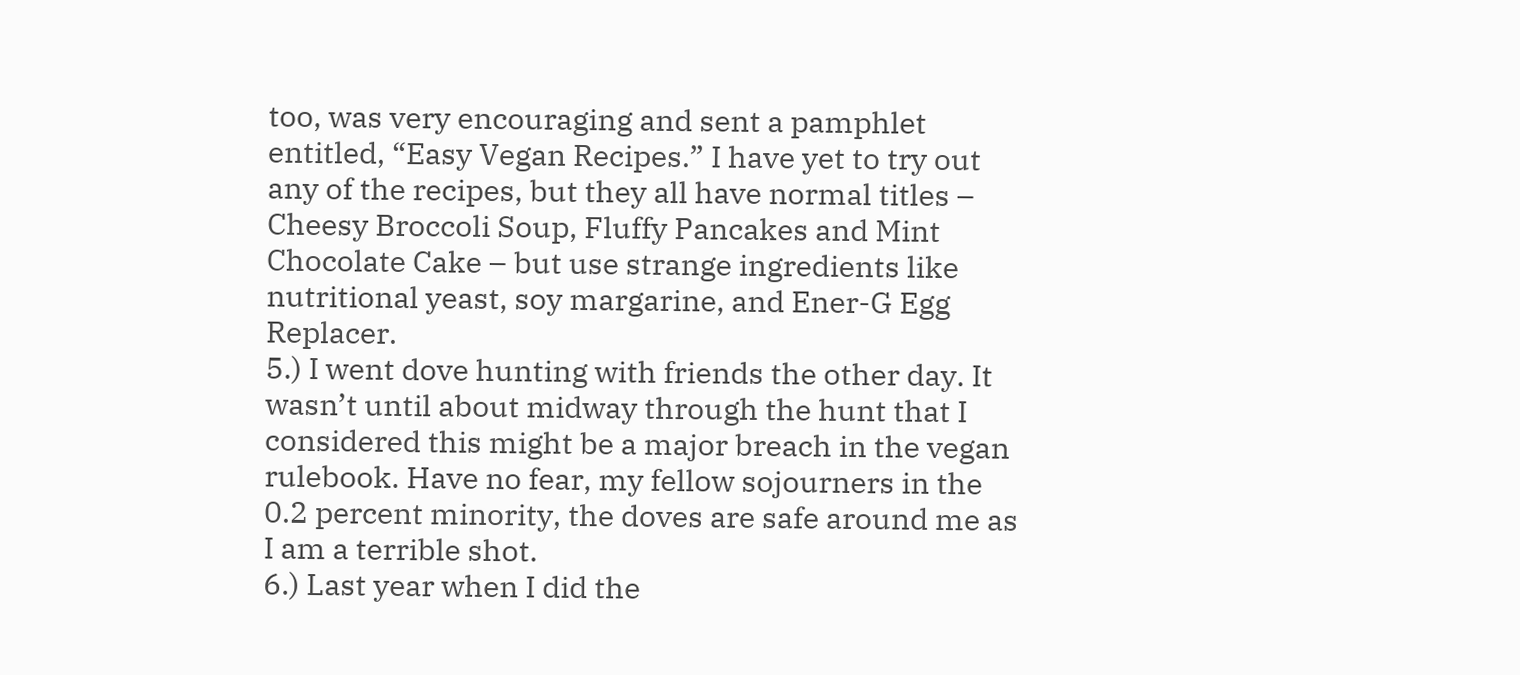too, was very encouraging and sent a pamphlet entitled, “Easy Vegan Recipes.” I have yet to try out any of the recipes, but they all have normal titles – Cheesy Broccoli Soup, Fluffy Pancakes and Mint Chocolate Cake – but use strange ingredients like nutritional yeast, soy margarine, and Ener-G Egg Replacer.
5.) I went dove hunting with friends the other day. It wasn’t until about midway through the hunt that I considered this might be a major breach in the vegan rulebook. Have no fear, my fellow sojourners in the 0.2 percent minority, the doves are safe around me as I am a terrible shot.
6.) Last year when I did the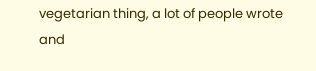vegetarian thing, a lot of people wrote and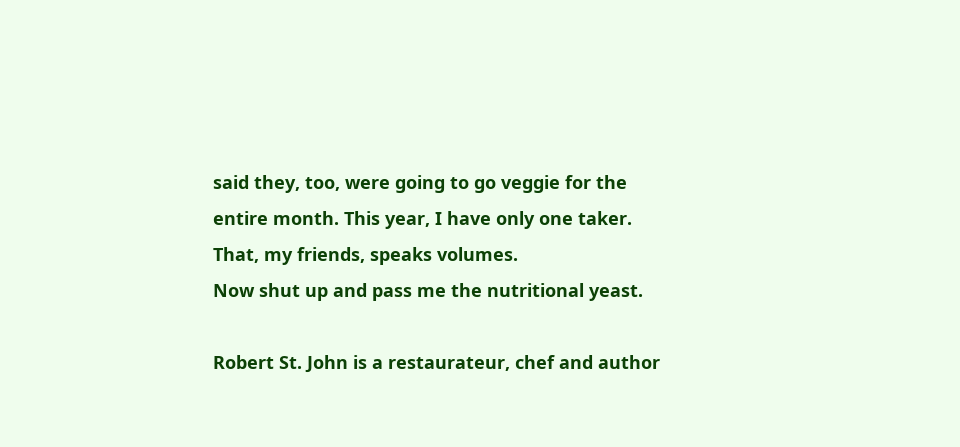said they, too, were going to go veggie for the entire month. This year, I have only one taker. That, my friends, speaks volumes.
Now shut up and pass me the nutritional yeast.

Robert St. John is a restaurateur, chef and author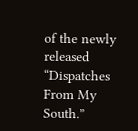of the newly released “Dispatches From My South.”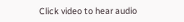Click video to hear audio